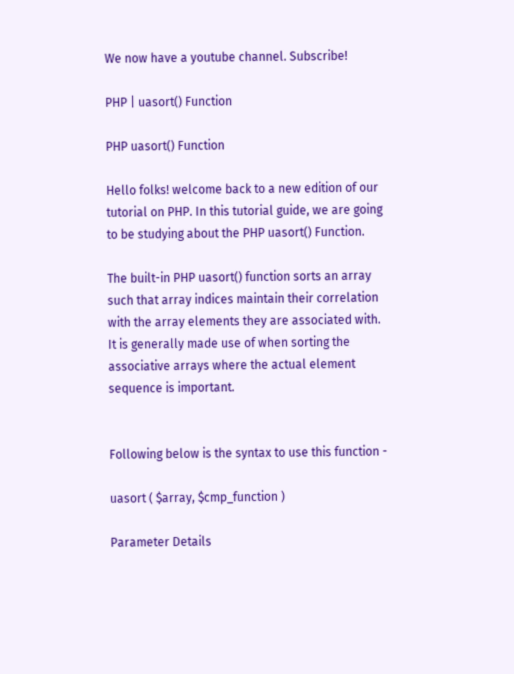We now have a youtube channel. Subscribe!

PHP | uasort() Function

PHP uasort() Function

Hello folks! welcome back to a new edition of our tutorial on PHP. In this tutorial guide, we are going to be studying about the PHP uasort() Function.

The built-in PHP uasort() function sorts an array such that array indices maintain their correlation with the array elements they are associated with. It is generally made use of when sorting the associative arrays where the actual element sequence is important.


Following below is the syntax to use this function -

uasort ( $array, $cmp_function )

Parameter Details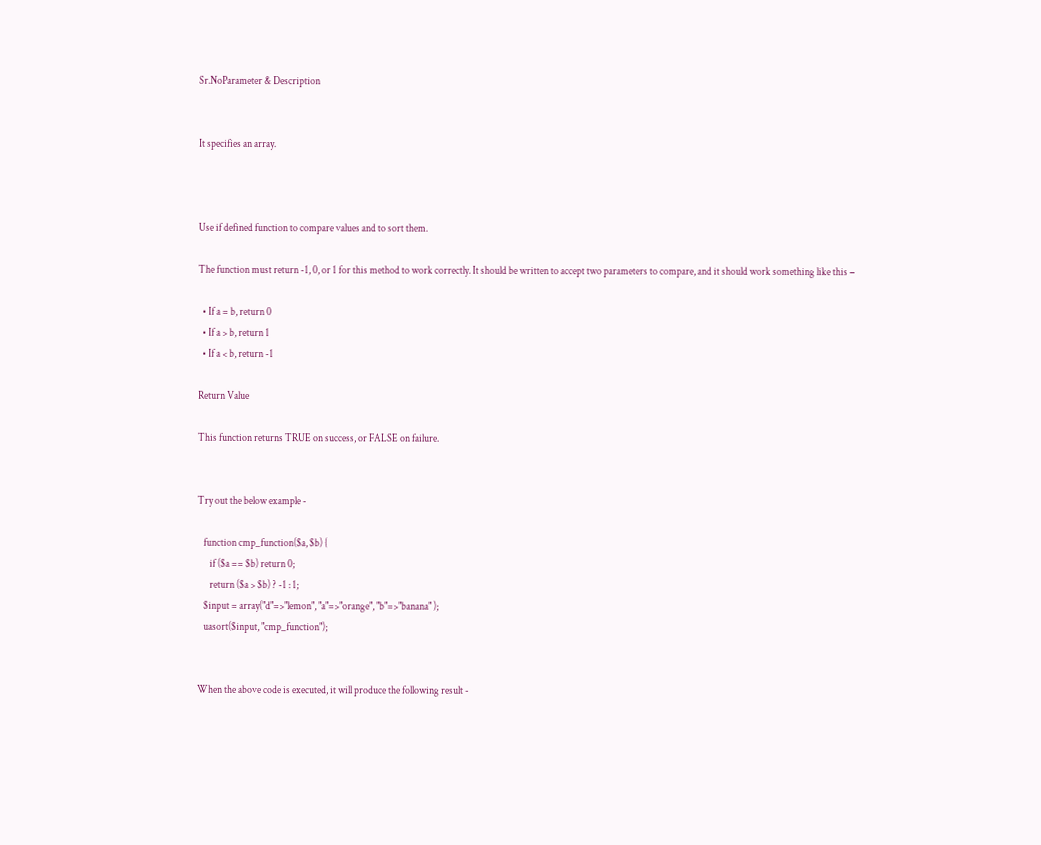Sr.NoParameter & Description


It specifies an array.



Use if defined function to compare values and to sort them.

The function must return -1, 0, or 1 for this method to work correctly. It should be written to accept two parameters to compare, and it should work something like this −

  • If a = b, return 0
  • If a > b, return 1
  • If a < b, return -1

Return Value

This function returns TRUE on success, or FALSE on failure.


Try out the below example -

   function cmp_function($a, $b) {
      if ($a == $b) return 0;
      return ($a > $b) ? -1 : 1;
   $input = array("d"=>"lemon", "a"=>"orange", "b"=>"banana" );
   uasort($input, "cmp_function");


When the above code is executed, it will produce the following result -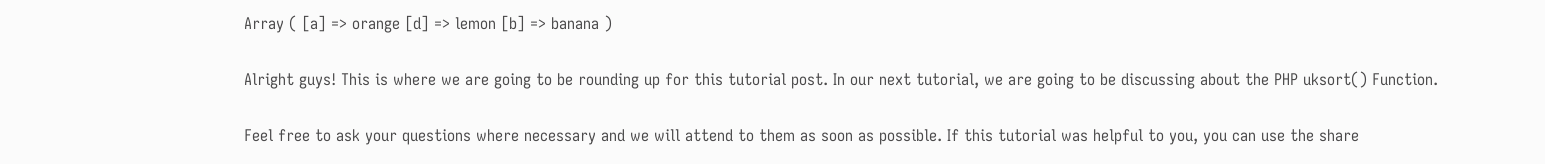Array ( [a] => orange [d] => lemon [b] => banana )

Alright guys! This is where we are going to be rounding up for this tutorial post. In our next tutorial, we are going to be discussing about the PHP uksort() Function.

Feel free to ask your questions where necessary and we will attend to them as soon as possible. If this tutorial was helpful to you, you can use the share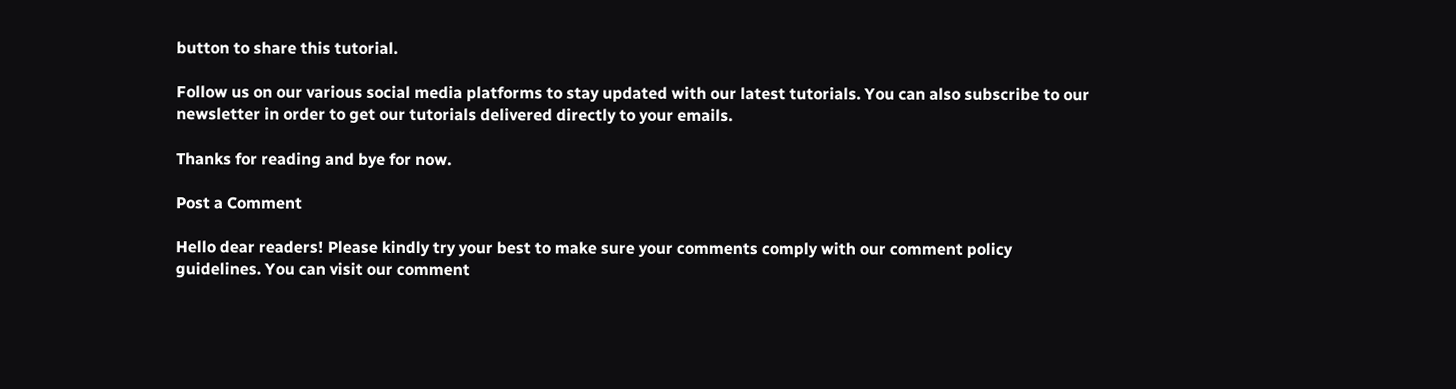button to share this tutorial.

Follow us on our various social media platforms to stay updated with our latest tutorials. You can also subscribe to our newsletter in order to get our tutorials delivered directly to your emails.

Thanks for reading and bye for now.

Post a Comment

Hello dear readers! Please kindly try your best to make sure your comments comply with our comment policy guidelines. You can visit our comment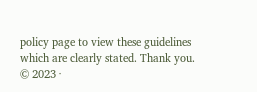policy page to view these guidelines which are clearly stated. Thank you.
© 2023 ‧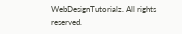WebDesignTutorialz. All rights reserved.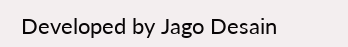Developed by Jago Desain